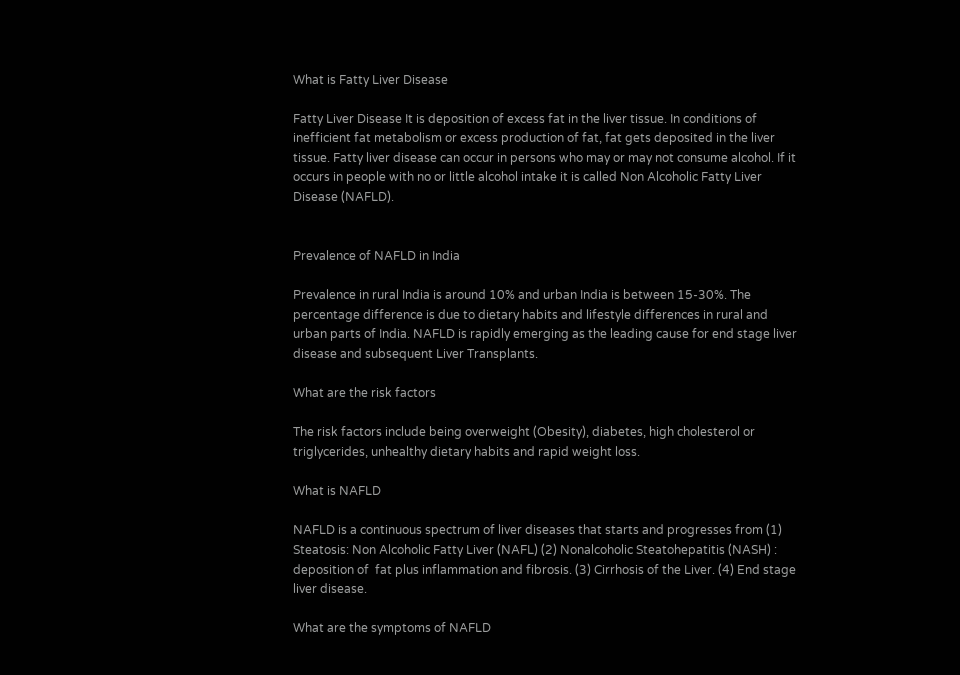What is Fatty Liver Disease

Fatty Liver Disease It is deposition of excess fat in the liver tissue. In conditions of inefficient fat metabolism or excess production of fat, fat gets deposited in the liver tissue. Fatty liver disease can occur in persons who may or may not consume alcohol. If it occurs in people with no or little alcohol intake it is called Non Alcoholic Fatty Liver Disease (NAFLD).


Prevalence of NAFLD in India

Prevalence in rural India is around 10% and urban India is between 15-30%. The percentage difference is due to dietary habits and lifestyle differences in rural and urban parts of India. NAFLD is rapidly emerging as the leading cause for end stage liver disease and subsequent Liver Transplants.

What are the risk factors

The risk factors include being overweight (Obesity), diabetes, high cholesterol or triglycerides, unhealthy dietary habits and rapid weight loss.

What is NAFLD

NAFLD is a continuous spectrum of liver diseases that starts and progresses from (1) Steatosis: Non Alcoholic Fatty Liver (NAFL) (2) Nonalcoholic Steatohepatitis (NASH) : deposition of  fat plus inflammation and fibrosis. (3) Cirrhosis of the Liver. (4) End stage liver disease.

What are the symptoms of NAFLD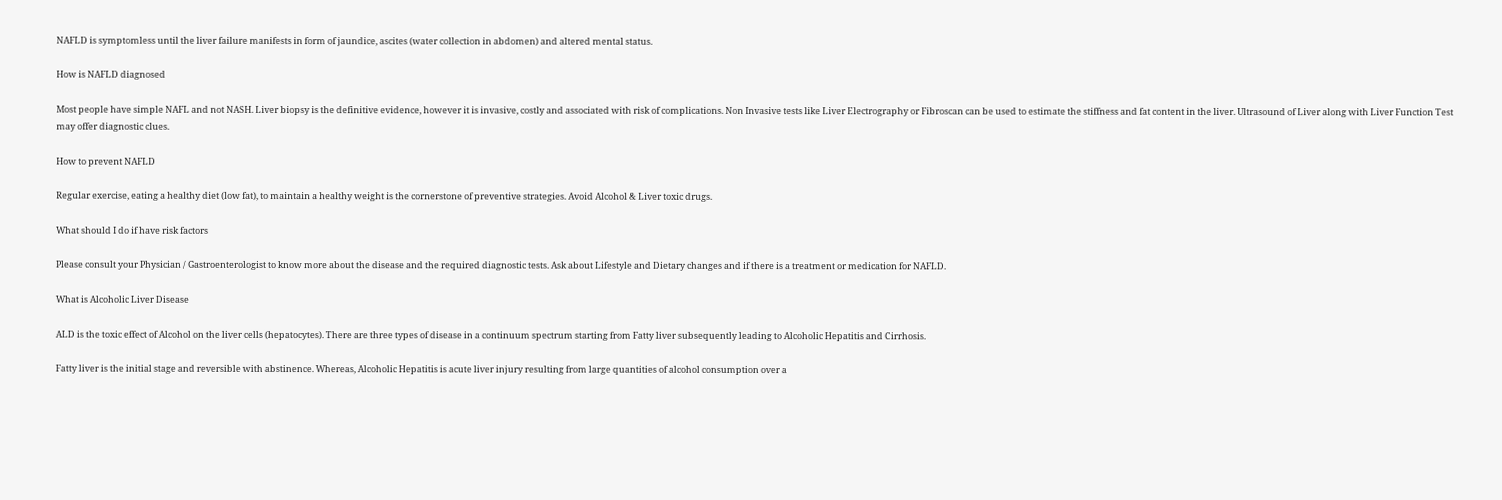NAFLD is symptomless until the liver failure manifests in form of jaundice, ascites (water collection in abdomen) and altered mental status.

How is NAFLD diagnosed

Most people have simple NAFL and not NASH. Liver biopsy is the definitive evidence, however it is invasive, costly and associated with risk of complications. Non Invasive tests like Liver Electrography or Fibroscan can be used to estimate the stiffness and fat content in the liver. Ultrasound of Liver along with Liver Function Test may offer diagnostic clues.

How to prevent NAFLD

Regular exercise, eating a healthy diet (low fat), to maintain a healthy weight is the cornerstone of preventive strategies. Avoid Alcohol & Liver toxic drugs.

What should I do if have risk factors

Please consult your Physician / Gastroenterologist to know more about the disease and the required diagnostic tests. Ask about Lifestyle and Dietary changes and if there is a treatment or medication for NAFLD.

What is Alcoholic Liver Disease

ALD is the toxic effect of Alcohol on the liver cells (hepatocytes). There are three types of disease in a continuum spectrum starting from Fatty liver subsequently leading to Alcoholic Hepatitis and Cirrhosis.

Fatty liver is the initial stage and reversible with abstinence. Whereas, Alcoholic Hepatitis is acute liver injury resulting from large quantities of alcohol consumption over a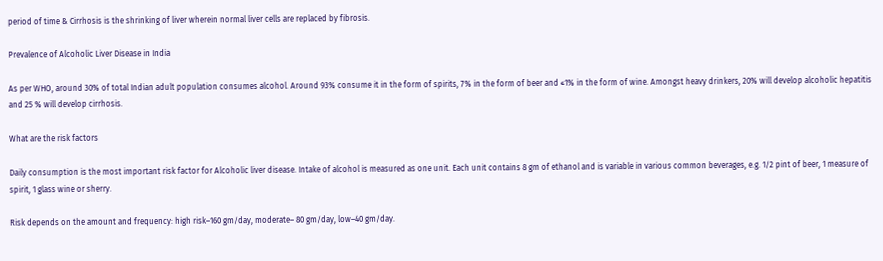period of time & Cirrhosis is the shrinking of liver wherein normal liver cells are replaced by fibrosis.

Prevalence of Alcoholic Liver Disease in India

As per WHO, around 30% of total Indian adult population consumes alcohol. Around 93% consume it in the form of spirits, 7% in the form of beer and ≤1% in the form of wine. Amongst heavy drinkers, 20% will develop alcoholic hepatitis and 25 % will develop cirrhosis.

What are the risk factors

Daily consumption is the most important risk factor for Alcoholic liver disease. Intake of alcohol is measured as one unit. Each unit contains 8 gm of ethanol and is variable in various common beverages, e.g. 1/2 pint of beer, 1 measure of spirit, 1 glass wine or sherry.

Risk depends on the amount and frequency: high risk–160 gm/day, moderate– 80 gm/day, low–40 gm/day.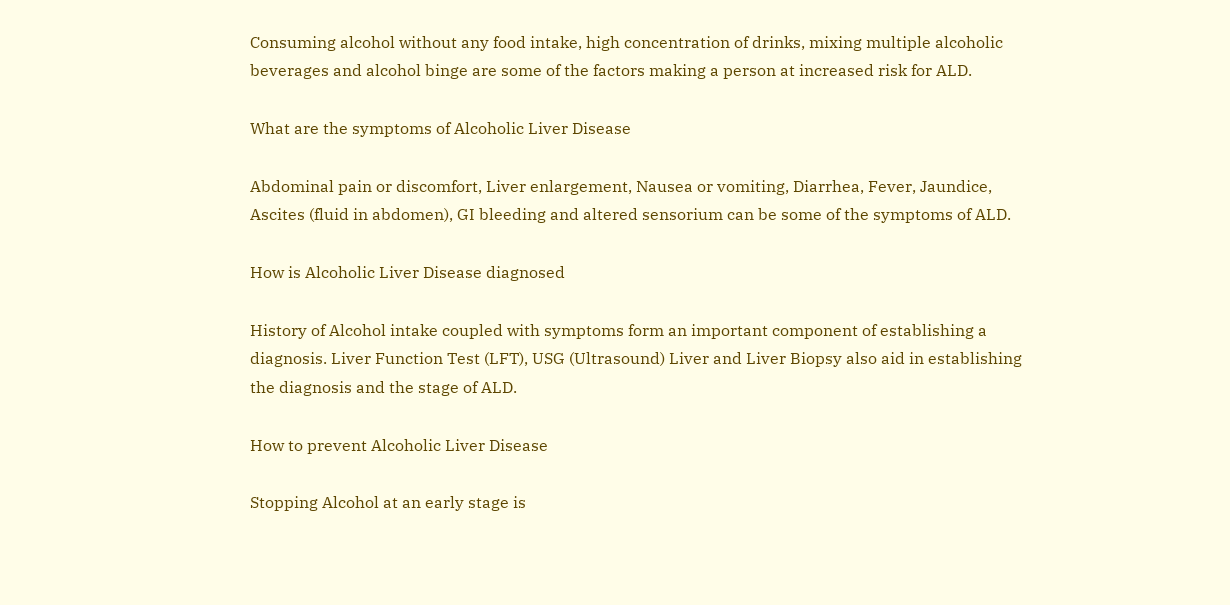Consuming alcohol without any food intake, high concentration of drinks, mixing multiple alcoholic beverages and alcohol binge are some of the factors making a person at increased risk for ALD.

What are the symptoms of Alcoholic Liver Disease

Abdominal pain or discomfort, Liver enlargement, Nausea or vomiting, Diarrhea, Fever, Jaundice, Ascites (fluid in abdomen), GI bleeding and altered sensorium can be some of the symptoms of ALD.

How is Alcoholic Liver Disease diagnosed

History of Alcohol intake coupled with symptoms form an important component of establishing a diagnosis. Liver Function Test (LFT), USG (Ultrasound) Liver and Liver Biopsy also aid in establishing the diagnosis and the stage of ALD.

How to prevent Alcoholic Liver Disease

Stopping Alcohol at an early stage is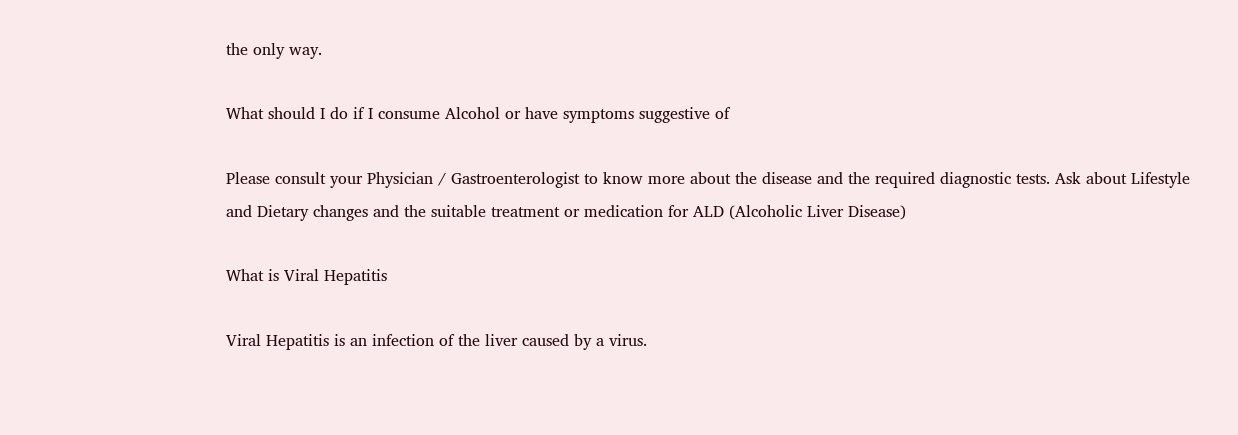the only way.

What should I do if I consume Alcohol or have symptoms suggestive of

Please consult your Physician / Gastroenterologist to know more about the disease and the required diagnostic tests. Ask about Lifestyle and Dietary changes and the suitable treatment or medication for ALD (Alcoholic Liver Disease)

What is Viral Hepatitis

Viral Hepatitis is an infection of the liver caused by a virus.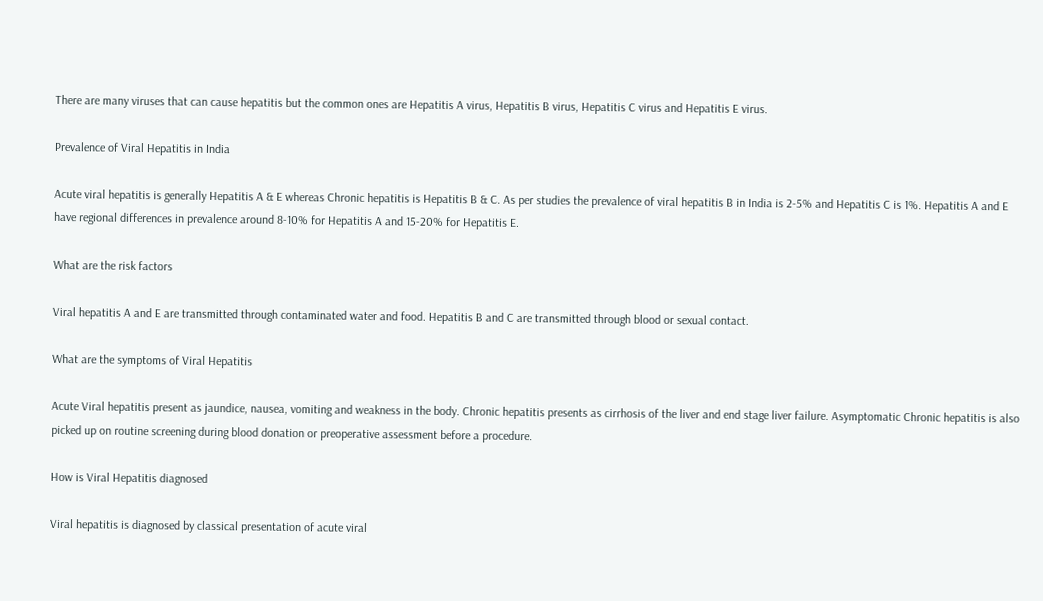There are many viruses that can cause hepatitis but the common ones are Hepatitis A virus, Hepatitis B virus, Hepatitis C virus and Hepatitis E virus.

Prevalence of Viral Hepatitis in India

Acute viral hepatitis is generally Hepatitis A & E whereas Chronic hepatitis is Hepatitis B & C. As per studies the prevalence of viral hepatitis B in India is 2-5% and Hepatitis C is 1%. Hepatitis A and E have regional differences in prevalence around 8-10% for Hepatitis A and 15-20% for Hepatitis E.

What are the risk factors

Viral hepatitis A and E are transmitted through contaminated water and food. Hepatitis B and C are transmitted through blood or sexual contact.

What are the symptoms of Viral Hepatitis

Acute Viral hepatitis present as jaundice, nausea, vomiting and weakness in the body. Chronic hepatitis presents as cirrhosis of the liver and end stage liver failure. Asymptomatic Chronic hepatitis is also picked up on routine screening during blood donation or preoperative assessment before a procedure.

How is Viral Hepatitis diagnosed

Viral hepatitis is diagnosed by classical presentation of acute viral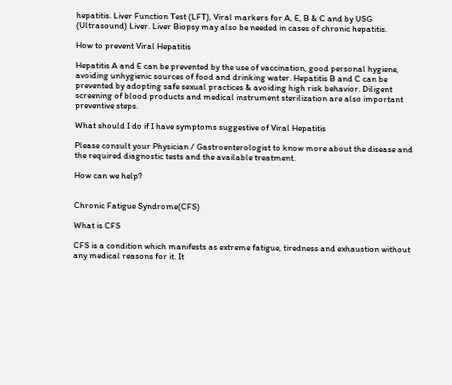hepatitis. Liver Function Test (LFT), Viral markers for A, E, B & C and by USG (Ultrasound) Liver. Liver Biopsy may also be needed in cases of chronic hepatitis.

How to prevent Viral Hepatitis

Hepatitis A and E can be prevented by the use of vaccination, good personal hygiene, avoiding unhygienic sources of food and drinking water. Hepatitis B and C can be prevented by adopting safe sexual practices & avoiding high risk behavior. Diligent screening of blood products and medical instrument sterilization are also important preventive steps.

What should I do if I have symptoms suggestive of Viral Hepatitis

Please consult your Physician / Gastroenterologist to know more about the disease and the required diagnostic tests and the available treatment.

How can we help?


Chronic Fatigue Syndrome(CFS)

What is CFS

CFS is a condition which manifests as extreme fatigue, tiredness and exhaustion without any medical reasons for it. It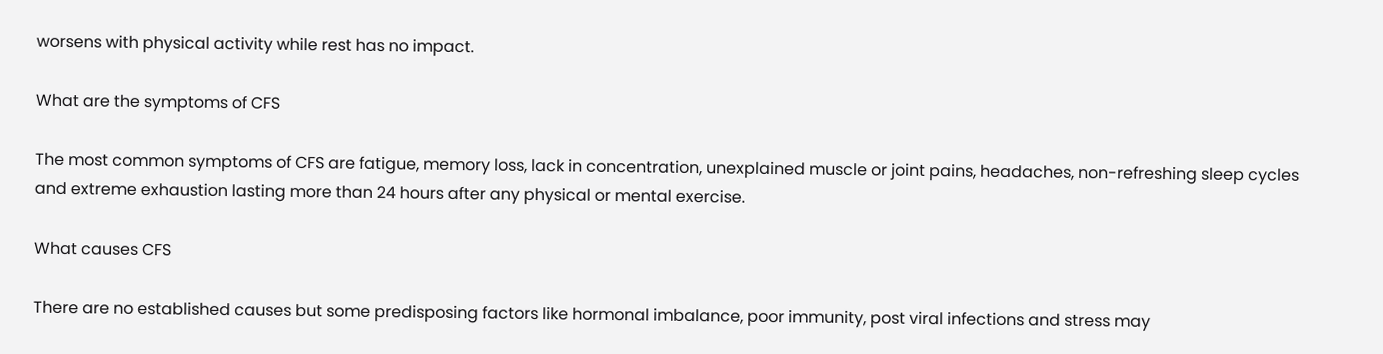worsens with physical activity while rest has no impact.

What are the symptoms of CFS

The most common symptoms of CFS are fatigue, memory loss, lack in concentration, unexplained muscle or joint pains, headaches, non-refreshing sleep cycles and extreme exhaustion lasting more than 24 hours after any physical or mental exercise.

What causes CFS

There are no established causes but some predisposing factors like hormonal imbalance, poor immunity, post viral infections and stress may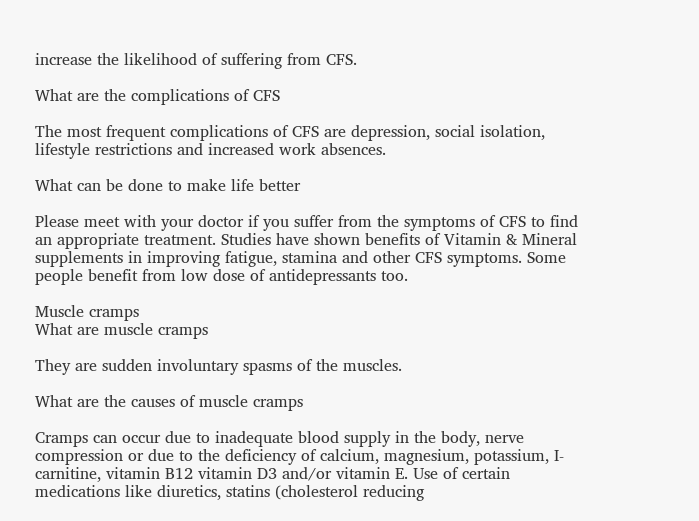increase the likelihood of suffering from CFS.

What are the complications of CFS

The most frequent complications of CFS are depression, social isolation, lifestyle restrictions and increased work absences.

What can be done to make life better

Please meet with your doctor if you suffer from the symptoms of CFS to find an appropriate treatment. Studies have shown benefits of Vitamin & Mineral supplements in improving fatigue, stamina and other CFS symptoms. Some people benefit from low dose of antidepressants too.

Muscle cramps
What are muscle cramps

They are sudden involuntary spasms of the muscles.

What are the causes of muscle cramps

Cramps can occur due to inadequate blood supply in the body, nerve compression or due to the deficiency of calcium, magnesium, potassium, I-carnitine, vitamin B12 vitamin D3 and/or vitamin E. Use of certain medications like diuretics, statins (cholesterol reducing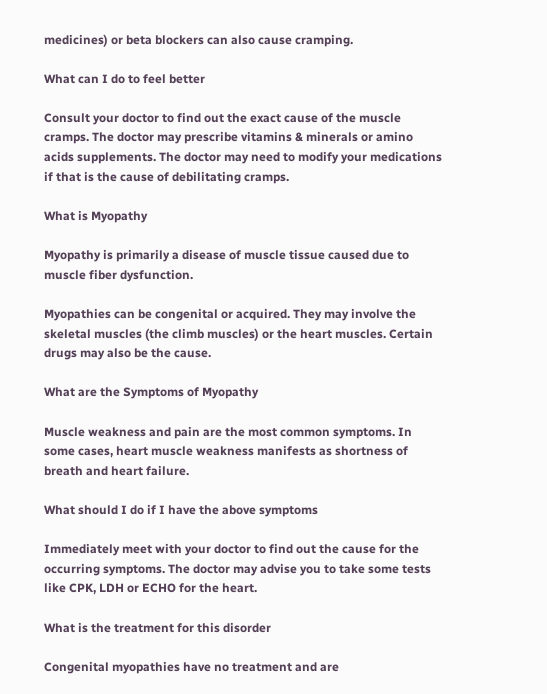medicines) or beta blockers can also cause cramping.

What can I do to feel better

Consult your doctor to find out the exact cause of the muscle cramps. The doctor may prescribe vitamins & minerals or amino acids supplements. The doctor may need to modify your medications if that is the cause of debilitating cramps.

What is Myopathy

Myopathy is primarily a disease of muscle tissue caused due to muscle fiber dysfunction.

Myopathies can be congenital or acquired. They may involve the skeletal muscles (the climb muscles) or the heart muscles. Certain drugs may also be the cause.

What are the Symptoms of Myopathy

Muscle weakness and pain are the most common symptoms. In some cases, heart muscle weakness manifests as shortness of breath and heart failure.

What should I do if I have the above symptoms

Immediately meet with your doctor to find out the cause for the occurring symptoms. The doctor may advise you to take some tests like CPK, LDH or ECHO for the heart.

What is the treatment for this disorder

Congenital myopathies have no treatment and are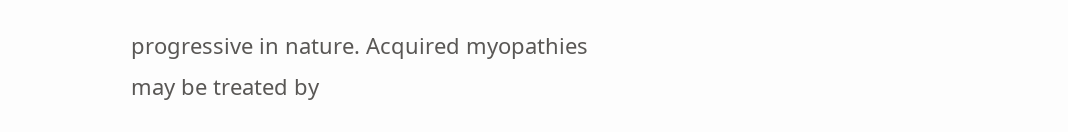progressive in nature. Acquired myopathies may be treated by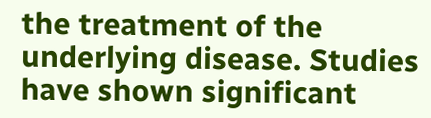the treatment of the underlying disease. Studies have shown significant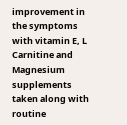improvement in the symptoms with vitamin E, L Carnitine and Magnesium supplements taken along with routine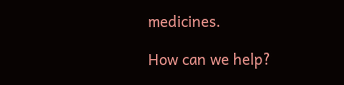medicines.

How can we help?